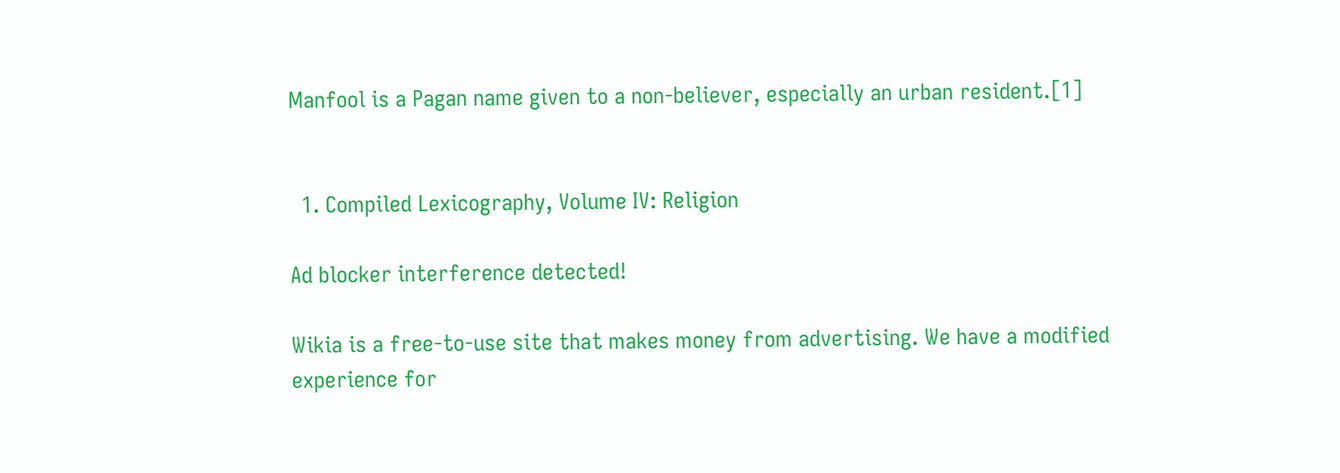Manfool is a Pagan name given to a non-believer, especially an urban resident.[1]


  1. Compiled Lexicography, Volume IV: Religion

Ad blocker interference detected!

Wikia is a free-to-use site that makes money from advertising. We have a modified experience for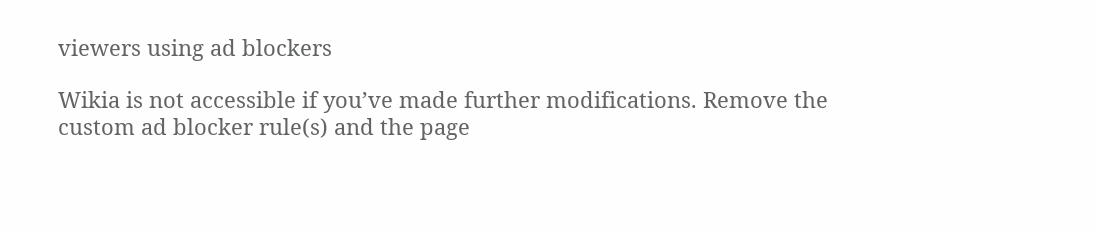viewers using ad blockers

Wikia is not accessible if you’ve made further modifications. Remove the custom ad blocker rule(s) and the page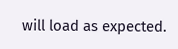will load as expected.